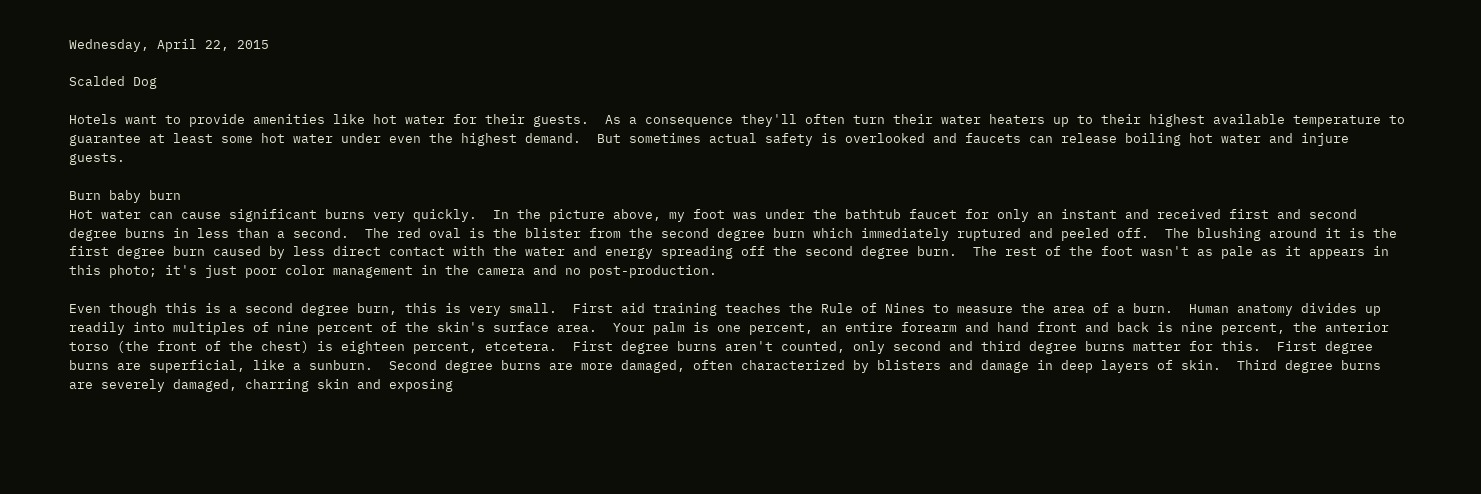Wednesday, April 22, 2015

Scalded Dog

Hotels want to provide amenities like hot water for their guests.  As a consequence they'll often turn their water heaters up to their highest available temperature to guarantee at least some hot water under even the highest demand.  But sometimes actual safety is overlooked and faucets can release boiling hot water and injure guests.

Burn baby burn
Hot water can cause significant burns very quickly.  In the picture above, my foot was under the bathtub faucet for only an instant and received first and second degree burns in less than a second.  The red oval is the blister from the second degree burn which immediately ruptured and peeled off.  The blushing around it is the first degree burn caused by less direct contact with the water and energy spreading off the second degree burn.  The rest of the foot wasn't as pale as it appears in this photo; it's just poor color management in the camera and no post-production.

Even though this is a second degree burn, this is very small.  First aid training teaches the Rule of Nines to measure the area of a burn.  Human anatomy divides up readily into multiples of nine percent of the skin's surface area.  Your palm is one percent, an entire forearm and hand front and back is nine percent, the anterior torso (the front of the chest) is eighteen percent, etcetera.  First degree burns aren't counted, only second and third degree burns matter for this.  First degree burns are superficial, like a sunburn.  Second degree burns are more damaged, often characterized by blisters and damage in deep layers of skin.  Third degree burns are severely damaged, charring skin and exposing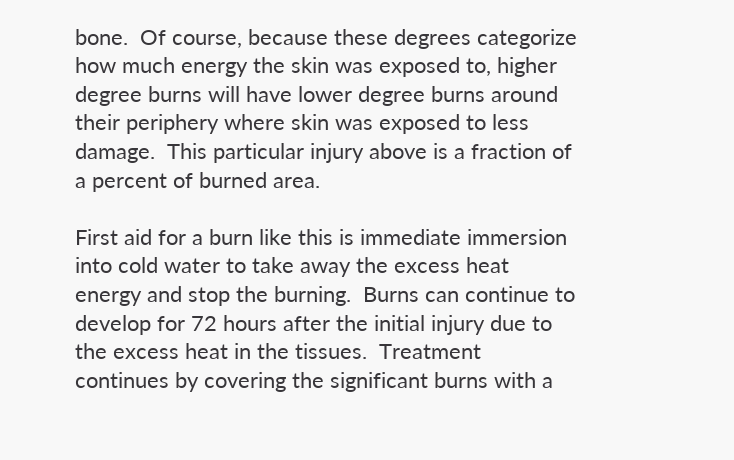bone.  Of course, because these degrees categorize how much energy the skin was exposed to, higher degree burns will have lower degree burns around their periphery where skin was exposed to less damage.  This particular injury above is a fraction of a percent of burned area.

First aid for a burn like this is immediate immersion into cold water to take away the excess heat energy and stop the burning.  Burns can continue to develop for 72 hours after the initial injury due to the excess heat in the tissues.  Treatment continues by covering the significant burns with a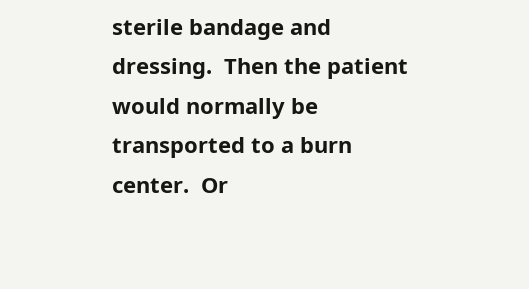sterile bandage and dressing.  Then the patient would normally be transported to a burn center.  Or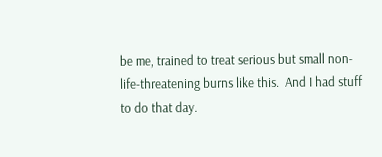be me, trained to treat serious but small non-life-threatening burns like this.  And I had stuff to do that day.